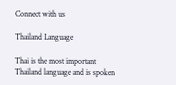Connect with us

Thailand Language

Thai is the most important Thailand language and is spoken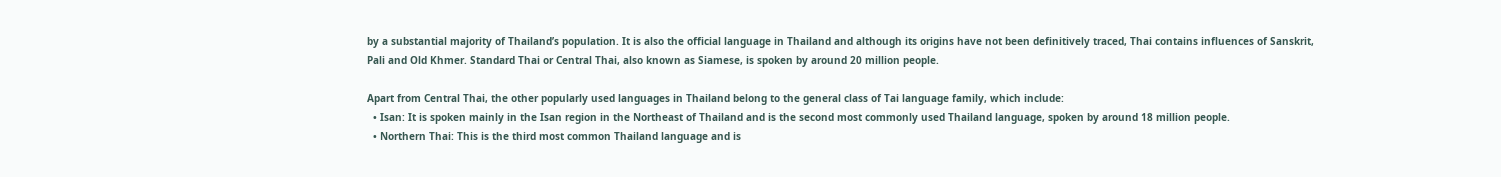by a substantial majority of Thailand’s population. It is also the official language in Thailand and although its origins have not been definitively traced, Thai contains influences of Sanskrit, Pali and Old Khmer. Standard Thai or Central Thai, also known as Siamese, is spoken by around 20 million people.

Apart from Central Thai, the other popularly used languages in Thailand belong to the general class of Tai language family, which include:
  • Isan: It is spoken mainly in the Isan region in the Northeast of Thailand and is the second most commonly used Thailand language, spoken by around 18 million people.
  • Northern Thai: This is the third most common Thailand language and is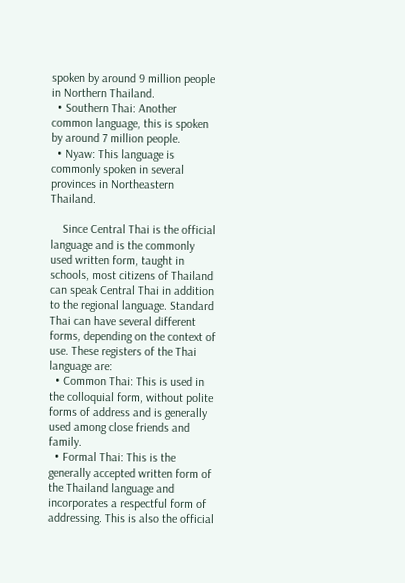spoken by around 9 million people in Northern Thailand.
  • Southern Thai: Another common language, this is spoken by around 7 million people.
  • Nyaw: This language is commonly spoken in several provinces in Northeastern Thailand.

    Since Central Thai is the official language and is the commonly used written form, taught in schools, most citizens of Thailand can speak Central Thai in addition to the regional language. Standard Thai can have several different forms, depending on the context of use. These registers of the Thai language are:
  • Common Thai: This is used in the colloquial form, without polite forms of address and is generally used among close friends and family.
  • Formal Thai: This is the generally accepted written form of the Thailand language and incorporates a respectful form of addressing. This is also the official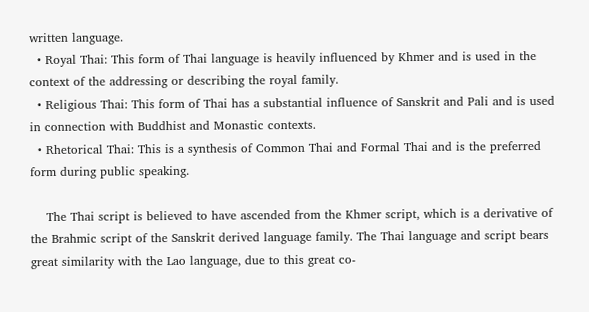written language.
  • Royal Thai: This form of Thai language is heavily influenced by Khmer and is used in the context of the addressing or describing the royal family.
  • Religious Thai: This form of Thai has a substantial influence of Sanskrit and Pali and is used in connection with Buddhist and Monastic contexts.
  • Rhetorical Thai: This is a synthesis of Common Thai and Formal Thai and is the preferred form during public speaking.

    The Thai script is believed to have ascended from the Khmer script, which is a derivative of the Brahmic script of the Sanskrit derived language family. The Thai language and script bears great similarity with the Lao language, due to this great co-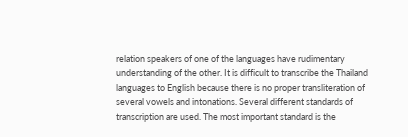relation speakers of one of the languages have rudimentary understanding of the other. It is difficult to transcribe the Thailand languages to English because there is no proper transliteration of several vowels and intonations. Several different standards of transcription are used. The most important standard is the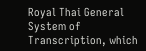Royal Thai General System of Transcription, which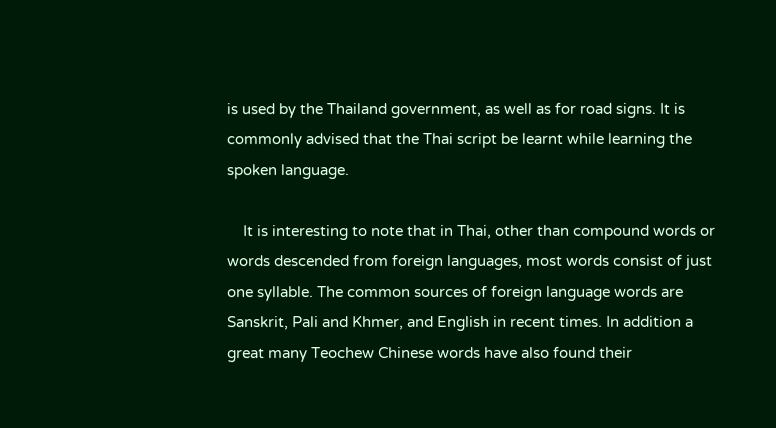is used by the Thailand government, as well as for road signs. It is commonly advised that the Thai script be learnt while learning the spoken language.

    It is interesting to note that in Thai, other than compound words or words descended from foreign languages, most words consist of just one syllable. The common sources of foreign language words are Sanskrit, Pali and Khmer, and English in recent times. In addition a great many Teochew Chinese words have also found their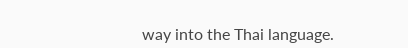way into the Thai language.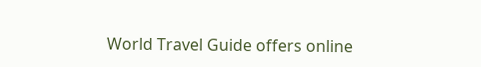World Travel Guide offers online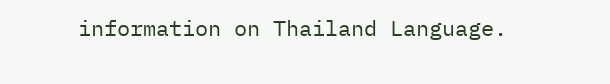information on Thailand Language.